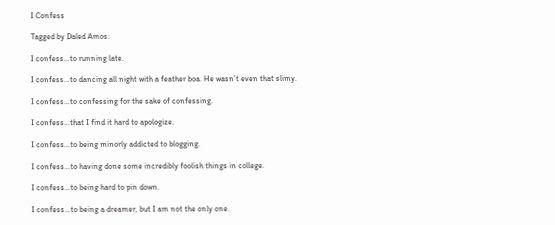I Confess

Tagged by Daled Amos:

I confess…to running late.

I confess…to dancing all night with a feather boa. He wasn’t even that slimy.

I confess…to confessing for the sake of confessing.

I confess…that I find it hard to apologize.

I confess…to being minorly addicted to blogging.

I confess…to having done some incredibly foolish things in college.

I confess…to being hard to pin down.

I confess…to being a dreamer, but I am not the only one.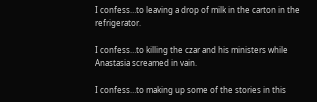I confess…to leaving a drop of milk in the carton in the refrigerator.

I confess…to killing the czar and his ministers while Anastasia screamed in vain.

I confess…to making up some of the stories in this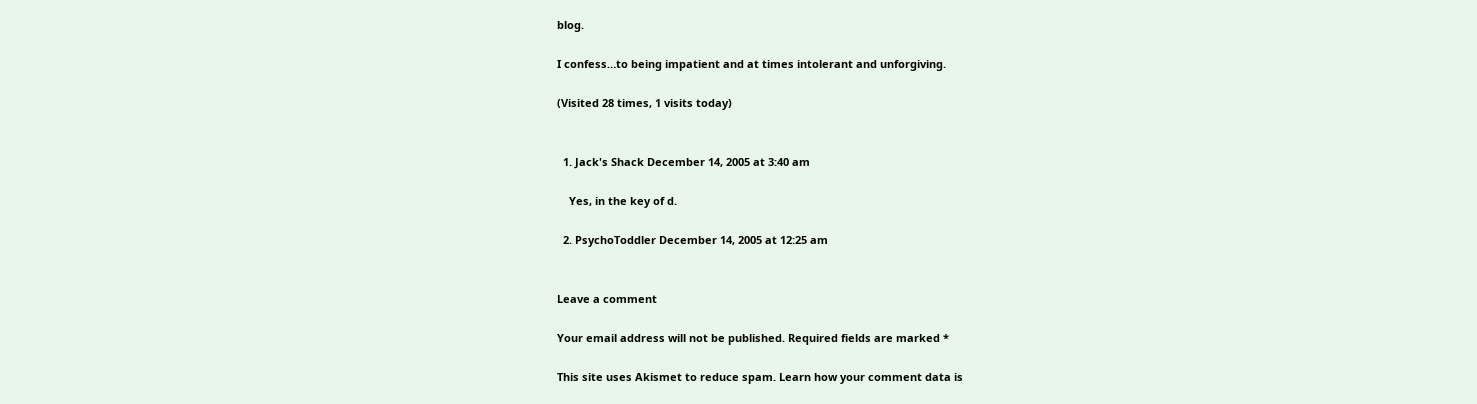blog.

I confess…to being impatient and at times intolerant and unforgiving.

(Visited 28 times, 1 visits today)


  1. Jack's Shack December 14, 2005 at 3:40 am

    Yes, in the key of d.

  2. PsychoToddler December 14, 2005 at 12:25 am


Leave a comment

Your email address will not be published. Required fields are marked *

This site uses Akismet to reduce spam. Learn how your comment data is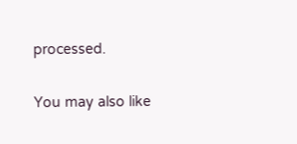processed.

You may also like